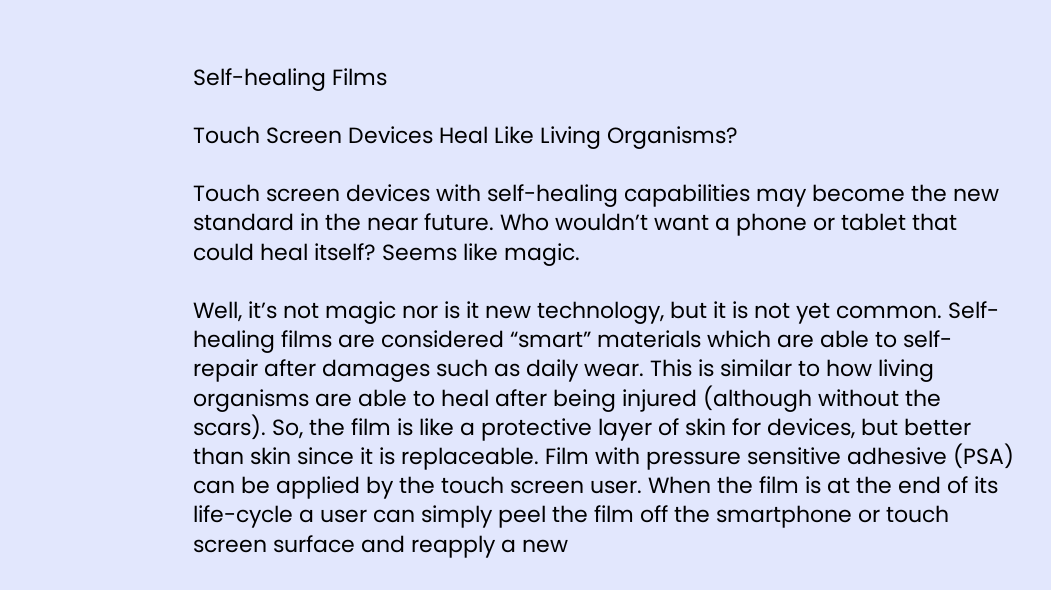Self-healing Films

Touch Screen Devices Heal Like Living Organisms?

Touch screen devices with self-healing capabilities may become the new standard in the near future. Who wouldn’t want a phone or tablet that could heal itself? Seems like magic.

Well, it’s not magic nor is it new technology, but it is not yet common. Self-healing films are considered “smart” materials which are able to self-repair after damages such as daily wear. This is similar to how living organisms are able to heal after being injured (although without the scars). So, the film is like a protective layer of skin for devices, but better than skin since it is replaceable. Film with pressure sensitive adhesive (PSA) can be applied by the touch screen user. When the film is at the end of its life-cycle a user can simply peel the film off the smartphone or touch screen surface and reapply a new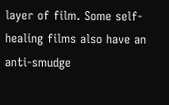layer of film. Some self-healing films also have an anti-smudge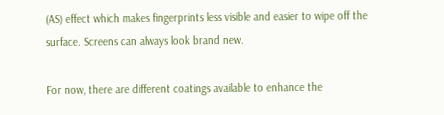(AS) effect which makes fingerprints less visible and easier to wipe off the surface. Screens can always look brand new.

For now, there are different coatings available to enhance the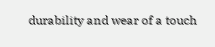durability and wear of a touch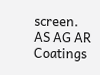screen.
AS AG AR Coatings